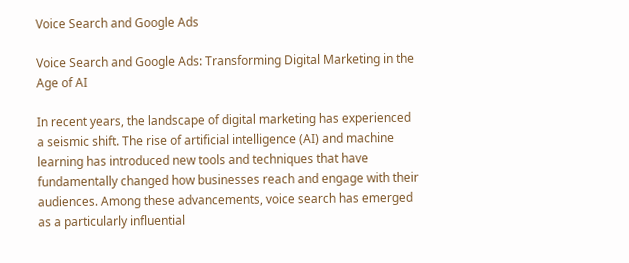Voice Search and Google Ads

Voice Search and Google Ads: Transforming Digital Marketing in the Age of AI

In recent years, the landscape of digital marketing has experienced a seismic shift. The rise of artificial intelligence (AI) and machine learning has introduced new tools and techniques that have fundamentally changed how businesses reach and engage with their audiences. Among these advancements, voice search has emerged as a particularly influential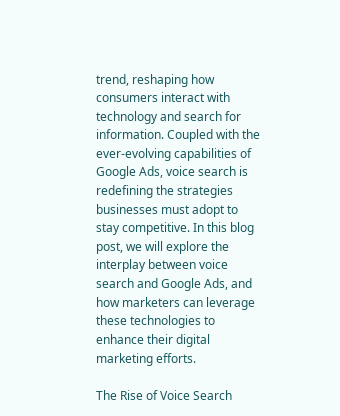trend, reshaping how consumers interact with technology and search for information. Coupled with the ever-evolving capabilities of Google Ads, voice search is redefining the strategies businesses must adopt to stay competitive. In this blog post, we will explore the interplay between voice search and Google Ads, and how marketers can leverage these technologies to enhance their digital marketing efforts.

The Rise of Voice Search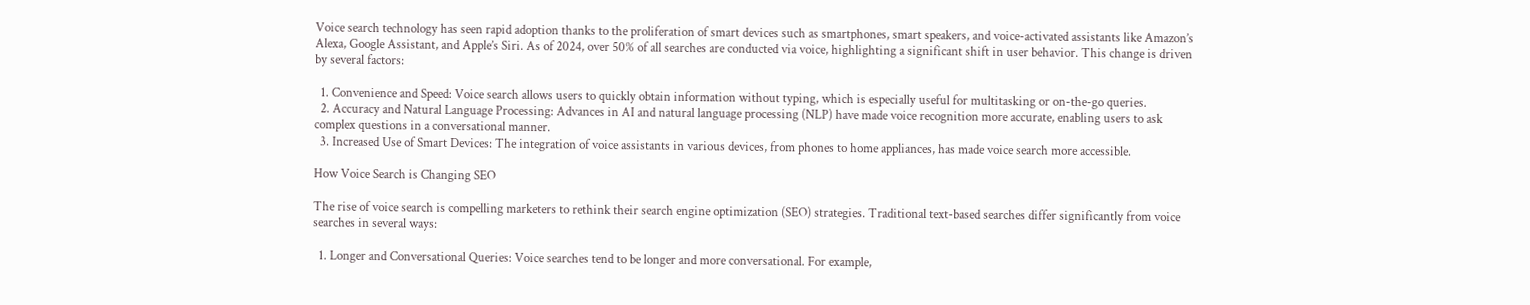Voice search technology has seen rapid adoption thanks to the proliferation of smart devices such as smartphones, smart speakers, and voice-activated assistants like Amazon’s Alexa, Google Assistant, and Apple’s Siri. As of 2024, over 50% of all searches are conducted via voice, highlighting a significant shift in user behavior. This change is driven by several factors:

  1. Convenience and Speed: Voice search allows users to quickly obtain information without typing, which is especially useful for multitasking or on-the-go queries.
  2. Accuracy and Natural Language Processing: Advances in AI and natural language processing (NLP) have made voice recognition more accurate, enabling users to ask complex questions in a conversational manner.
  3. Increased Use of Smart Devices: The integration of voice assistants in various devices, from phones to home appliances, has made voice search more accessible.

How Voice Search is Changing SEO

The rise of voice search is compelling marketers to rethink their search engine optimization (SEO) strategies. Traditional text-based searches differ significantly from voice searches in several ways:

  1. Longer and Conversational Queries: Voice searches tend to be longer and more conversational. For example,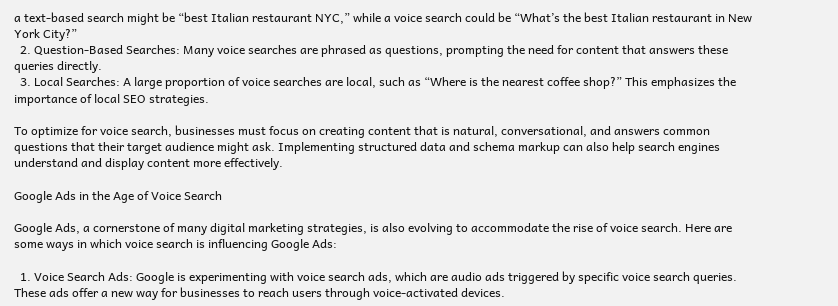a text-based search might be “best Italian restaurant NYC,” while a voice search could be “What’s the best Italian restaurant in New York City?”
  2. Question-Based Searches: Many voice searches are phrased as questions, prompting the need for content that answers these queries directly.
  3. Local Searches: A large proportion of voice searches are local, such as “Where is the nearest coffee shop?” This emphasizes the importance of local SEO strategies.

To optimize for voice search, businesses must focus on creating content that is natural, conversational, and answers common questions that their target audience might ask. Implementing structured data and schema markup can also help search engines understand and display content more effectively.

Google Ads in the Age of Voice Search

Google Ads, a cornerstone of many digital marketing strategies, is also evolving to accommodate the rise of voice search. Here are some ways in which voice search is influencing Google Ads:

  1. Voice Search Ads: Google is experimenting with voice search ads, which are audio ads triggered by specific voice search queries. These ads offer a new way for businesses to reach users through voice-activated devices.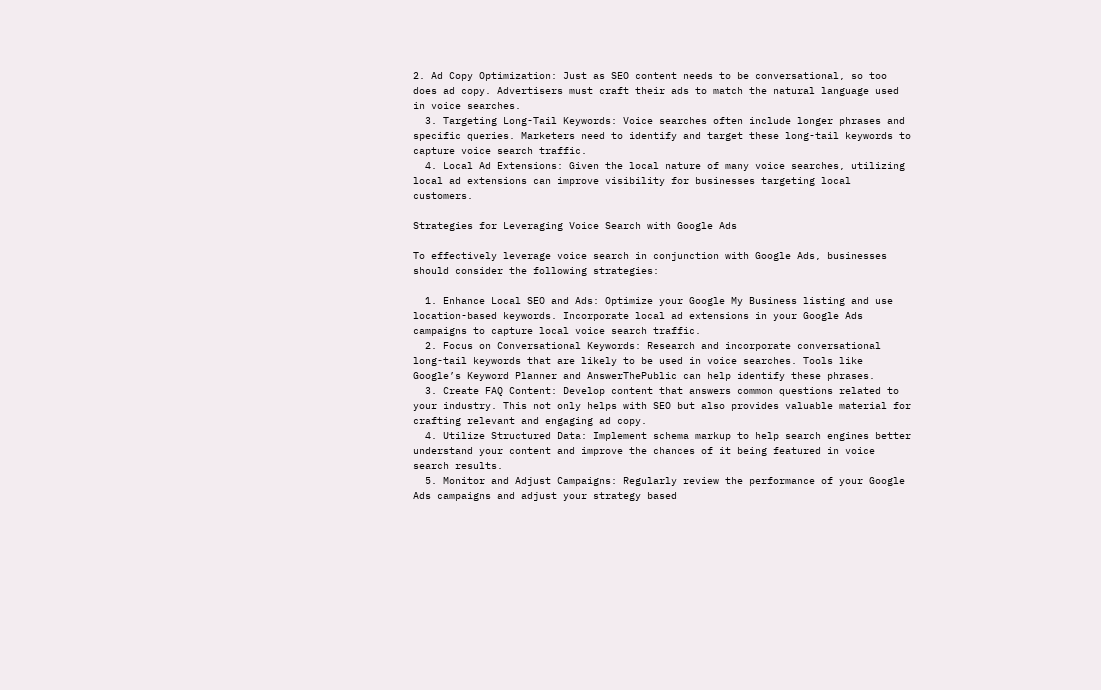2. Ad Copy Optimization: Just as SEO content needs to be conversational, so too does ad copy. Advertisers must craft their ads to match the natural language used in voice searches.
  3. Targeting Long-Tail Keywords: Voice searches often include longer phrases and specific queries. Marketers need to identify and target these long-tail keywords to capture voice search traffic.
  4. Local Ad Extensions: Given the local nature of many voice searches, utilizing local ad extensions can improve visibility for businesses targeting local customers.

Strategies for Leveraging Voice Search with Google Ads

To effectively leverage voice search in conjunction with Google Ads, businesses should consider the following strategies:

  1. Enhance Local SEO and Ads: Optimize your Google My Business listing and use location-based keywords. Incorporate local ad extensions in your Google Ads campaigns to capture local voice search traffic.
  2. Focus on Conversational Keywords: Research and incorporate conversational long-tail keywords that are likely to be used in voice searches. Tools like Google’s Keyword Planner and AnswerThePublic can help identify these phrases.
  3. Create FAQ Content: Develop content that answers common questions related to your industry. This not only helps with SEO but also provides valuable material for crafting relevant and engaging ad copy.
  4. Utilize Structured Data: Implement schema markup to help search engines better understand your content and improve the chances of it being featured in voice search results.
  5. Monitor and Adjust Campaigns: Regularly review the performance of your Google Ads campaigns and adjust your strategy based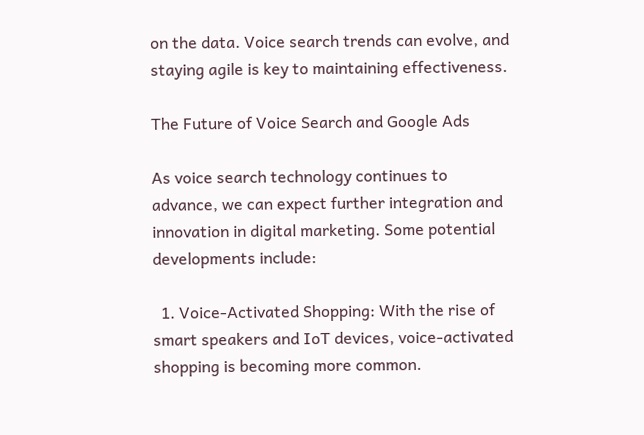on the data. Voice search trends can evolve, and staying agile is key to maintaining effectiveness.

The Future of Voice Search and Google Ads

As voice search technology continues to advance, we can expect further integration and innovation in digital marketing. Some potential developments include:

  1. Voice-Activated Shopping: With the rise of smart speakers and IoT devices, voice-activated shopping is becoming more common.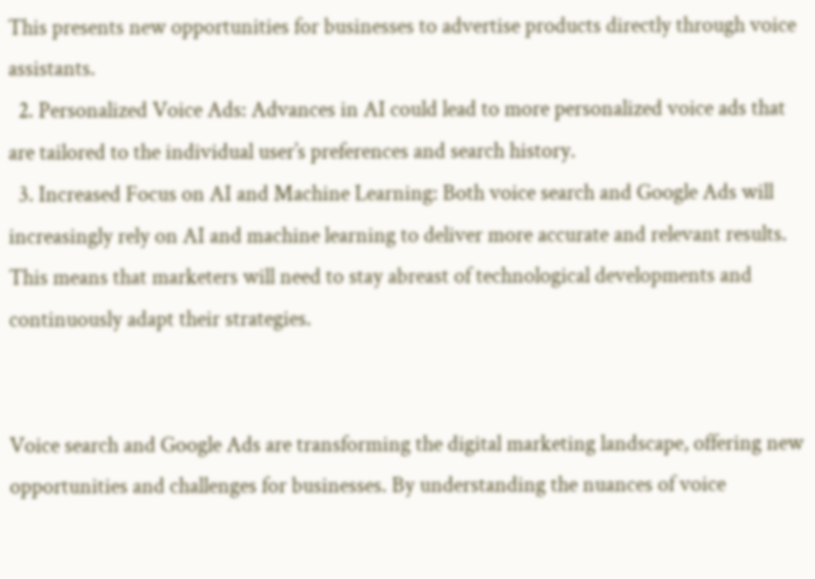This presents new opportunities for businesses to advertise products directly through voice assistants.
  2. Personalized Voice Ads: Advances in AI could lead to more personalized voice ads that are tailored to the individual user’s preferences and search history.
  3. Increased Focus on AI and Machine Learning: Both voice search and Google Ads will increasingly rely on AI and machine learning to deliver more accurate and relevant results. This means that marketers will need to stay abreast of technological developments and continuously adapt their strategies.


Voice search and Google Ads are transforming the digital marketing landscape, offering new opportunities and challenges for businesses. By understanding the nuances of voice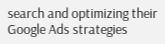search and optimizing their Google Ads strategies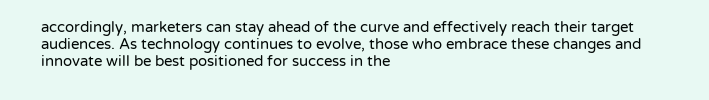accordingly, marketers can stay ahead of the curve and effectively reach their target audiences. As technology continues to evolve, those who embrace these changes and innovate will be best positioned for success in the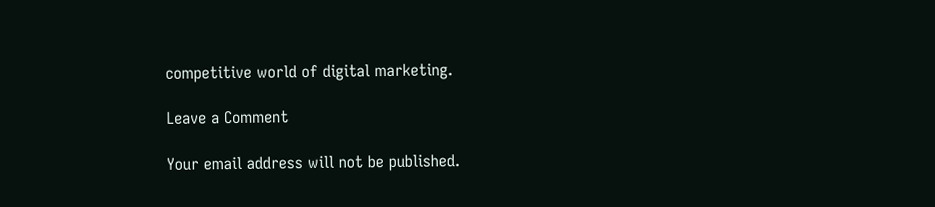competitive world of digital marketing.

Leave a Comment

Your email address will not be published.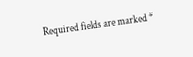Required fields are marked *